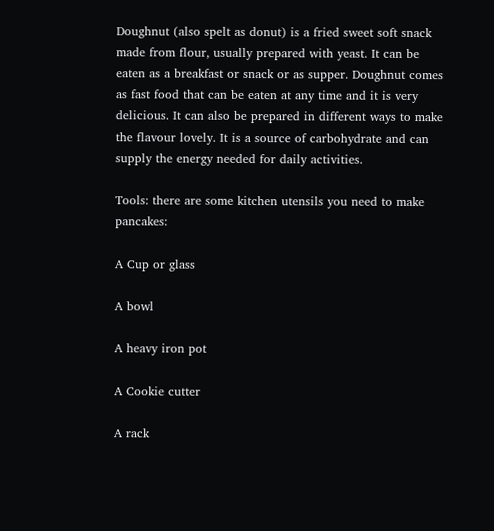Doughnut (also spelt as donut) is a fried sweet soft snack made from flour, usually prepared with yeast. It can be eaten as a breakfast or snack or as supper. Doughnut comes as fast food that can be eaten at any time and it is very delicious. It can also be prepared in different ways to make the flavour lovely. It is a source of carbohydrate and can supply the energy needed for daily activities.

Tools: there are some kitchen utensils you need to make pancakes:

A Cup or glass

A bowl

A heavy iron pot

A Cookie cutter

A rack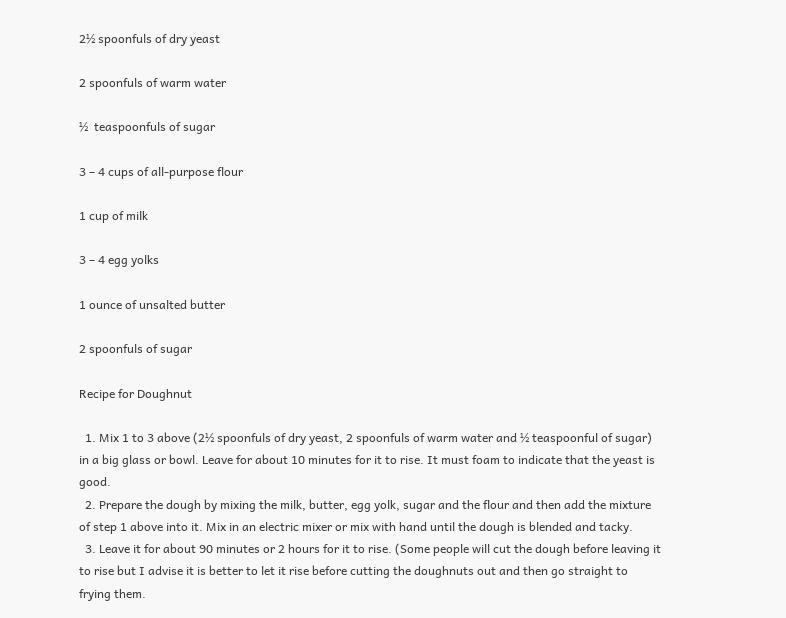2½ spoonfuls of dry yeast

2 spoonfuls of warm water

½  teaspoonfuls of sugar

3 – 4 cups of all-purpose flour

1 cup of milk

3 – 4 egg yolks

1 ounce of unsalted butter

2 spoonfuls of sugar

Recipe for Doughnut

  1. Mix 1 to 3 above (2½ spoonfuls of dry yeast, 2 spoonfuls of warm water and ½ teaspoonful of sugar) in a big glass or bowl. Leave for about 10 minutes for it to rise. It must foam to indicate that the yeast is good.
  2. Prepare the dough by mixing the milk, butter, egg yolk, sugar and the flour and then add the mixture of step 1 above into it. Mix in an electric mixer or mix with hand until the dough is blended and tacky.
  3. Leave it for about 90 minutes or 2 hours for it to rise. (Some people will cut the dough before leaving it to rise but I advise it is better to let it rise before cutting the doughnuts out and then go straight to frying them.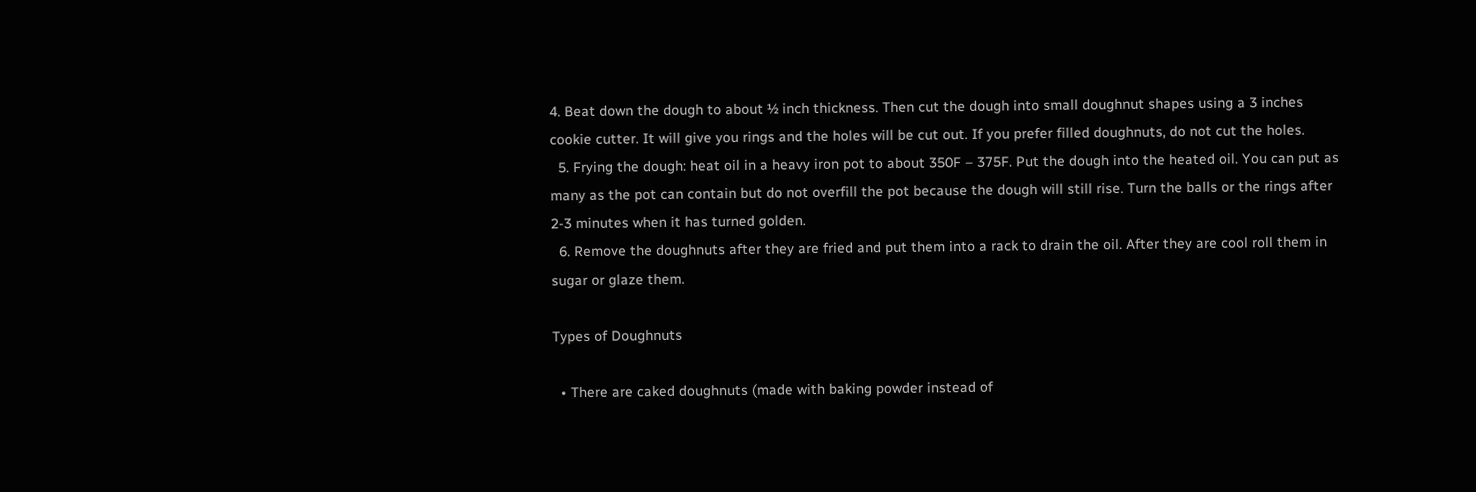4. Beat down the dough to about ½ inch thickness. Then cut the dough into small doughnut shapes using a 3 inches cookie cutter. It will give you rings and the holes will be cut out. If you prefer filled doughnuts, do not cut the holes.
  5. Frying the dough: heat oil in a heavy iron pot to about 350F – 375F. Put the dough into the heated oil. You can put as many as the pot can contain but do not overfill the pot because the dough will still rise. Turn the balls or the rings after 2-3 minutes when it has turned golden.
  6. Remove the doughnuts after they are fried and put them into a rack to drain the oil. After they are cool roll them in sugar or glaze them.

Types of Doughnuts

  • There are caked doughnuts (made with baking powder instead of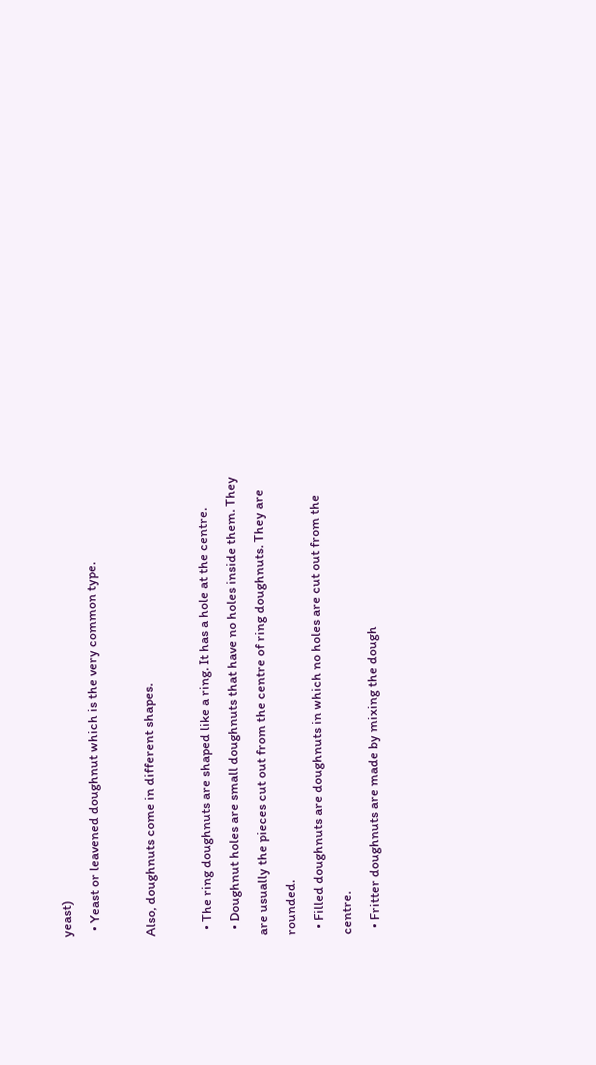yeast)
  • Yeast or leavened doughnut which is the very common type.

Also, doughnuts come in different shapes.

  • The ring doughnuts are shaped like a ring. It has a hole at the centre.
  • Doughnut holes are small doughnuts that have no holes inside them. They are usually the pieces cut out from the centre of ring doughnuts. They are rounded.
  • Filled doughnuts are doughnuts in which no holes are cut out from the centre.
  • Fritter doughnuts are made by mixing the dough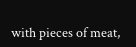with pieces of meat,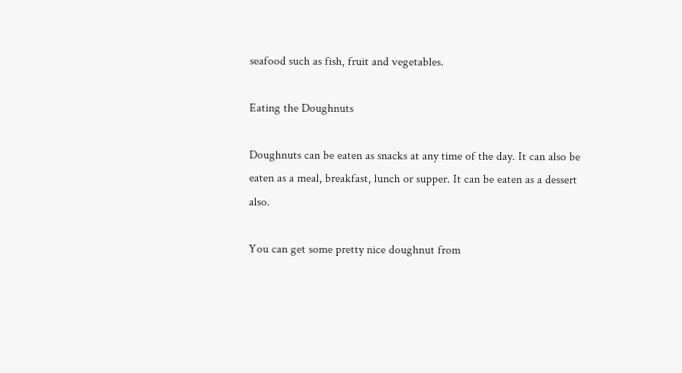seafood such as fish, fruit and vegetables.

Eating the Doughnuts

Doughnuts can be eaten as snacks at any time of the day. It can also be eaten as a meal, breakfast, lunch or supper. It can be eaten as a dessert also.

You can get some pretty nice doughnut from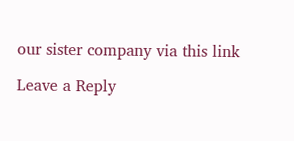our sister company via this link

Leave a Reply